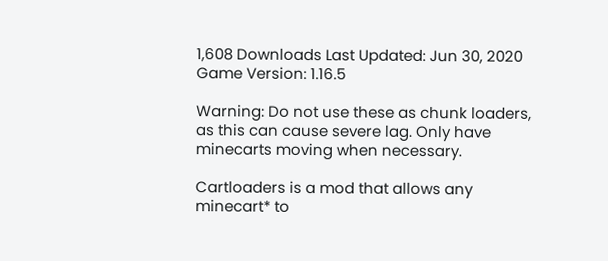1,608 Downloads Last Updated: Jun 30, 2020 Game Version: 1.16.5

Warning: Do not use these as chunk loaders, as this can cause severe lag. Only have minecarts moving when necessary.

Cartloaders is a mod that allows any minecart* to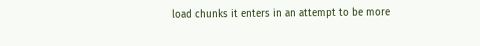load chunks it enters in an attempt to be more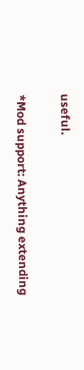useful.

*Mod support: Anything extending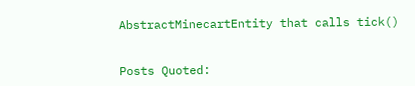AbstractMinecartEntity that calls tick()


Posts Quoted: